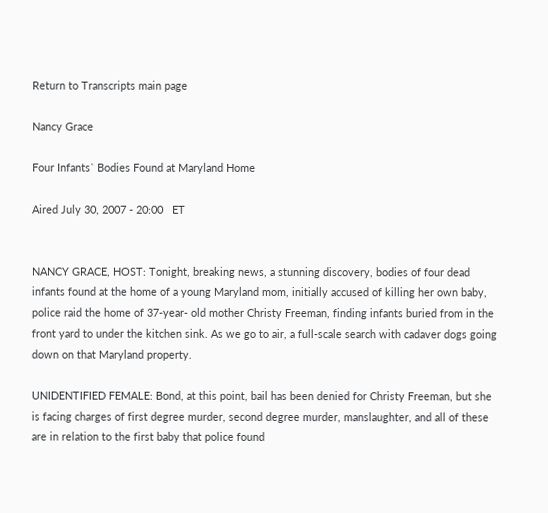Return to Transcripts main page

Nancy Grace

Four Infants` Bodies Found at Maryland Home

Aired July 30, 2007 - 20:00   ET


NANCY GRACE, HOST: Tonight, breaking news, a stunning discovery, bodies of four dead infants found at the home of a young Maryland mom, initially accused of killing her own baby, police raid the home of 37-year- old mother Christy Freeman, finding infants buried from in the front yard to under the kitchen sink. As we go to air, a full-scale search with cadaver dogs going down on that Maryland property.

UNIDENTIFIED FEMALE: Bond, at this point, bail has been denied for Christy Freeman, but she is facing charges of first degree murder, second degree murder, manslaughter, and all of these are in relation to the first baby that police found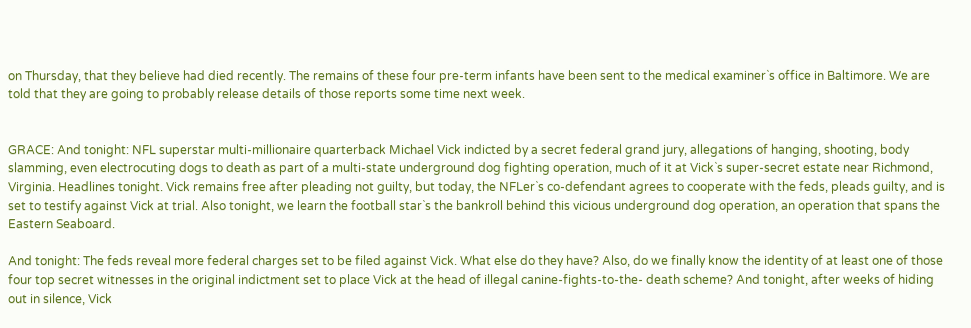on Thursday, that they believe had died recently. The remains of these four pre-term infants have been sent to the medical examiner`s office in Baltimore. We are told that they are going to probably release details of those reports some time next week.


GRACE: And tonight: NFL superstar multi-millionaire quarterback Michael Vick indicted by a secret federal grand jury, allegations of hanging, shooting, body slamming, even electrocuting dogs to death as part of a multi-state underground dog fighting operation, much of it at Vick`s super-secret estate near Richmond, Virginia. Headlines tonight. Vick remains free after pleading not guilty, but today, the NFLer`s co-defendant agrees to cooperate with the feds, pleads guilty, and is set to testify against Vick at trial. Also tonight, we learn the football star`s the bankroll behind this vicious underground dog operation, an operation that spans the Eastern Seaboard.

And tonight: The feds reveal more federal charges set to be filed against Vick. What else do they have? Also, do we finally know the identity of at least one of those four top secret witnesses in the original indictment set to place Vick at the head of illegal canine-fights-to-the- death scheme? And tonight, after weeks of hiding out in silence, Vick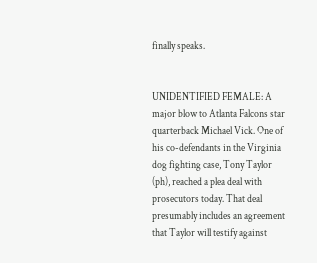finally speaks.


UNIDENTIFIED FEMALE: A major blow to Atlanta Falcons star quarterback Michael Vick. One of his co-defendants in the Virginia dog fighting case, Tony Taylor (ph), reached a plea deal with prosecutors today. That deal presumably includes an agreement that Taylor will testify against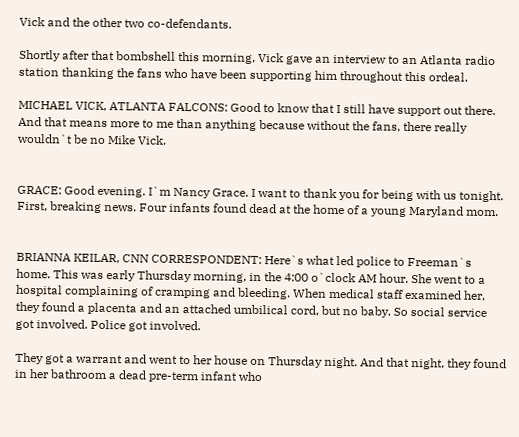Vick and the other two co-defendants.

Shortly after that bombshell this morning, Vick gave an interview to an Atlanta radio station thanking the fans who have been supporting him throughout this ordeal.

MICHAEL VICK, ATLANTA FALCONS: Good to know that I still have support out there. And that means more to me than anything because without the fans, there really wouldn`t be no Mike Vick.


GRACE: Good evening. I`m Nancy Grace. I want to thank you for being with us tonight. First, breaking news. Four infants found dead at the home of a young Maryland mom.


BRIANNA KEILAR, CNN CORRESPONDENT: Here`s what led police to Freeman`s home. This was early Thursday morning, in the 4:00 o`clock AM hour. She went to a hospital complaining of cramping and bleeding. When medical staff examined her, they found a placenta and an attached umbilical cord, but no baby. So social service got involved. Police got involved.

They got a warrant and went to her house on Thursday night. And that night, they found in her bathroom a dead pre-term infant who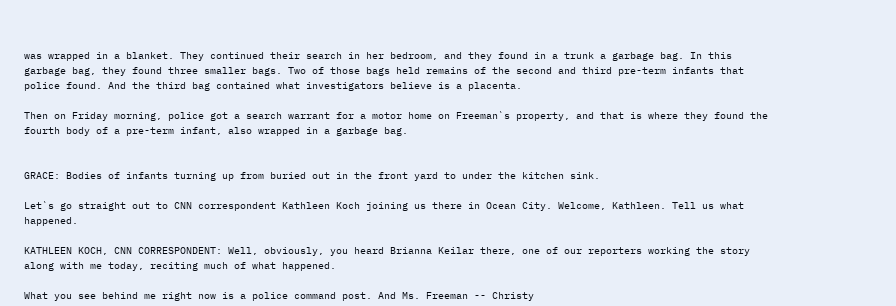was wrapped in a blanket. They continued their search in her bedroom, and they found in a trunk a garbage bag. In this garbage bag, they found three smaller bags. Two of those bags held remains of the second and third pre-term infants that police found. And the third bag contained what investigators believe is a placenta.

Then on Friday morning, police got a search warrant for a motor home on Freeman`s property, and that is where they found the fourth body of a pre-term infant, also wrapped in a garbage bag.


GRACE: Bodies of infants turning up from buried out in the front yard to under the kitchen sink.

Let`s go straight out to CNN correspondent Kathleen Koch joining us there in Ocean City. Welcome, Kathleen. Tell us what happened.

KATHLEEN KOCH, CNN CORRESPONDENT: Well, obviously, you heard Brianna Keilar there, one of our reporters working the story along with me today, reciting much of what happened.

What you see behind me right now is a police command post. And Ms. Freeman -- Christy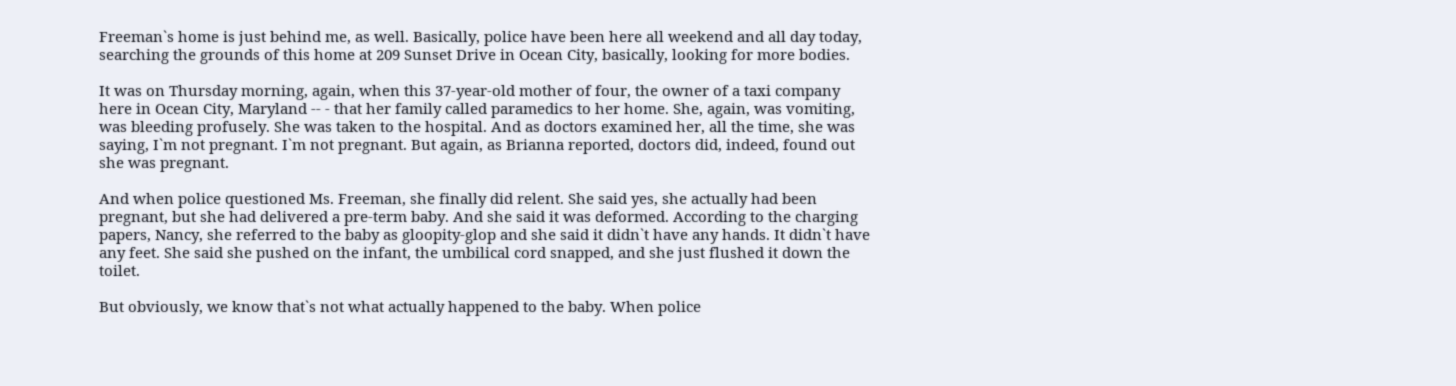Freeman`s home is just behind me, as well. Basically, police have been here all weekend and all day today, searching the grounds of this home at 209 Sunset Drive in Ocean City, basically, looking for more bodies.

It was on Thursday morning, again, when this 37-year-old mother of four, the owner of a taxi company here in Ocean City, Maryland -- - that her family called paramedics to her home. She, again, was vomiting, was bleeding profusely. She was taken to the hospital. And as doctors examined her, all the time, she was saying, I`m not pregnant. I`m not pregnant. But again, as Brianna reported, doctors did, indeed, found out she was pregnant.

And when police questioned Ms. Freeman, she finally did relent. She said yes, she actually had been pregnant, but she had delivered a pre-term baby. And she said it was deformed. According to the charging papers, Nancy, she referred to the baby as gloopity-glop and she said it didn`t have any hands. It didn`t have any feet. She said she pushed on the infant, the umbilical cord snapped, and she just flushed it down the toilet.

But obviously, we know that`s not what actually happened to the baby. When police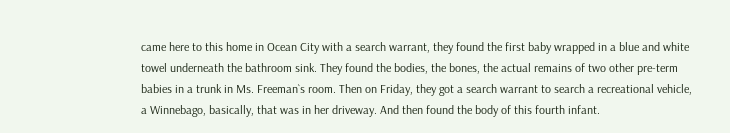came here to this home in Ocean City with a search warrant, they found the first baby wrapped in a blue and white towel underneath the bathroom sink. They found the bodies, the bones, the actual remains of two other pre-term babies in a trunk in Ms. Freeman`s room. Then on Friday, they got a search warrant to search a recreational vehicle, a Winnebago, basically, that was in her driveway. And then found the body of this fourth infant.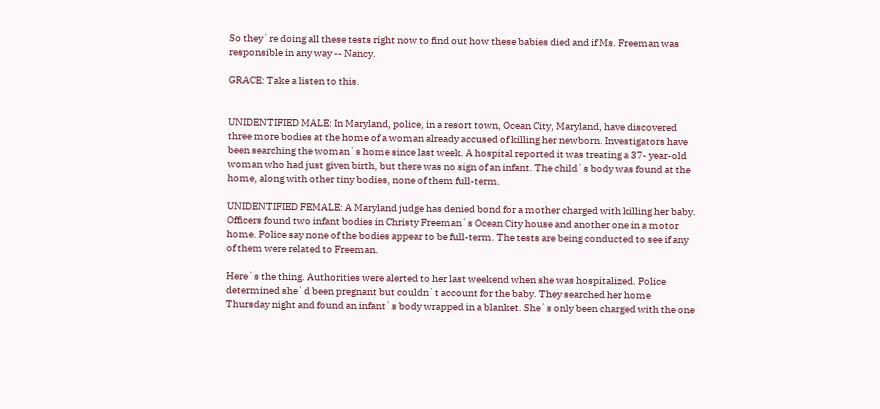So they`re doing all these tests right now to find out how these babies died and if Ms. Freeman was responsible in any way -- Nancy.

GRACE: Take a listen to this.


UNIDENTIFIED MALE: In Maryland, police, in a resort town, Ocean City, Maryland, have discovered three more bodies at the home of a woman already accused of killing her newborn. Investigators have been searching the woman`s home since last week. A hospital reported it was treating a 37- year-old woman who had just given birth, but there was no sign of an infant. The child`s body was found at the home, along with other tiny bodies, none of them full-term.

UNIDENTIFIED FEMALE: A Maryland judge has denied bond for a mother charged with killing her baby. Officers found two infant bodies in Christy Freeman`s Ocean City house and another one in a motor home. Police say none of the bodies appear to be full-term. The tests are being conducted to see if any of them were related to Freeman.

Here`s the thing. Authorities were alerted to her last weekend when she was hospitalized. Police determined she`d been pregnant but couldn`t account for the baby. They searched her home Thursday night and found an infant`s body wrapped in a blanket. She`s only been charged with the one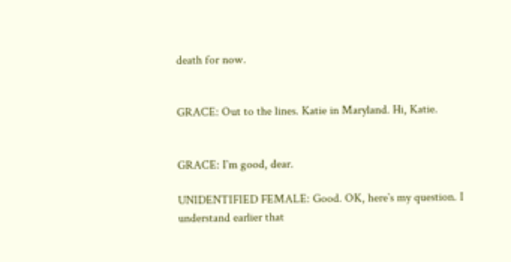death for now.


GRACE: Out to the lines. Katie in Maryland. Hi, Katie.


GRACE: I`m good, dear.

UNIDENTIFIED FEMALE: Good. OK, here`s my question. I understand earlier that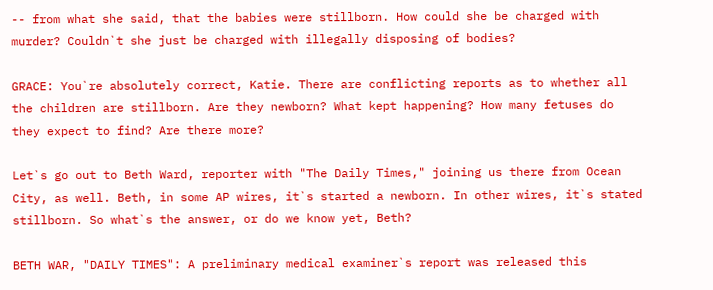-- from what she said, that the babies were stillborn. How could she be charged with murder? Couldn`t she just be charged with illegally disposing of bodies?

GRACE: You`re absolutely correct, Katie. There are conflicting reports as to whether all the children are stillborn. Are they newborn? What kept happening? How many fetuses do they expect to find? Are there more?

Let`s go out to Beth Ward, reporter with "The Daily Times," joining us there from Ocean City, as well. Beth, in some AP wires, it`s started a newborn. In other wires, it`s stated stillborn. So what`s the answer, or do we know yet, Beth?

BETH WAR, "DAILY TIMES": A preliminary medical examiner`s report was released this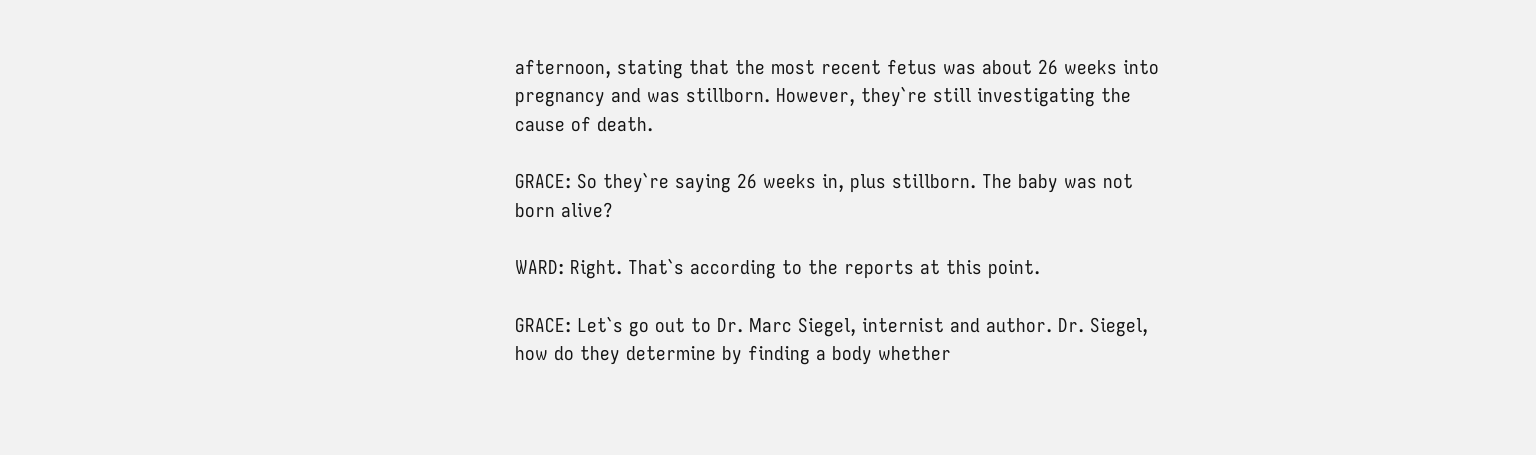afternoon, stating that the most recent fetus was about 26 weeks into pregnancy and was stillborn. However, they`re still investigating the cause of death.

GRACE: So they`re saying 26 weeks in, plus stillborn. The baby was not born alive?

WARD: Right. That`s according to the reports at this point.

GRACE: Let`s go out to Dr. Marc Siegel, internist and author. Dr. Siegel, how do they determine by finding a body whether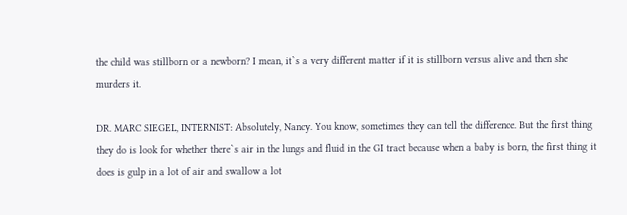the child was stillborn or a newborn? I mean, it`s a very different matter if it is stillborn versus alive and then she murders it.

DR. MARC SIEGEL, INTERNIST: Absolutely, Nancy. You know, sometimes they can tell the difference. But the first thing they do is look for whether there`s air in the lungs and fluid in the GI tract because when a baby is born, the first thing it does is gulp in a lot of air and swallow a lot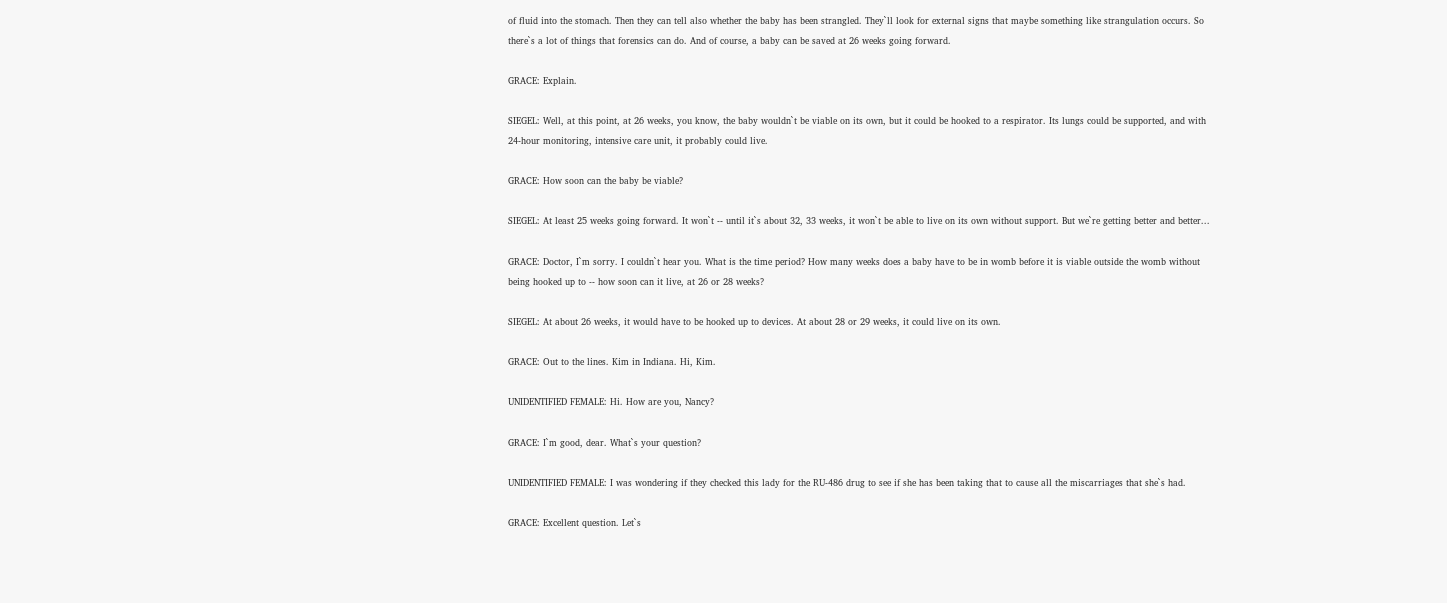of fluid into the stomach. Then they can tell also whether the baby has been strangled. They`ll look for external signs that maybe something like strangulation occurs. So there`s a lot of things that forensics can do. And of course, a baby can be saved at 26 weeks going forward.

GRACE: Explain.

SIEGEL: Well, at this point, at 26 weeks, you know, the baby wouldn`t be viable on its own, but it could be hooked to a respirator. Its lungs could be supported, and with 24-hour monitoring, intensive care unit, it probably could live.

GRACE: How soon can the baby be viable?

SIEGEL: At least 25 weeks going forward. It won`t -- until it`s about 32, 33 weeks, it won`t be able to live on its own without support. But we`re getting better and better...

GRACE: Doctor, I`m sorry. I couldn`t hear you. What is the time period? How many weeks does a baby have to be in womb before it is viable outside the womb without being hooked up to -- how soon can it live, at 26 or 28 weeks?

SIEGEL: At about 26 weeks, it would have to be hooked up to devices. At about 28 or 29 weeks, it could live on its own.

GRACE: Out to the lines. Kim in Indiana. Hi, Kim.

UNIDENTIFIED FEMALE: Hi. How are you, Nancy?

GRACE: I`m good, dear. What`s your question?

UNIDENTIFIED FEMALE: I was wondering if they checked this lady for the RU-486 drug to see if she has been taking that to cause all the miscarriages that she`s had.

GRACE: Excellent question. Let`s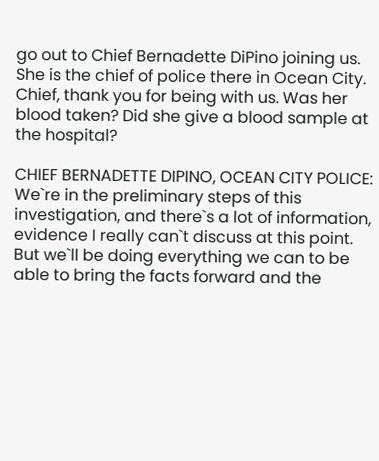go out to Chief Bernadette DiPino joining us. She is the chief of police there in Ocean City. Chief, thank you for being with us. Was her blood taken? Did she give a blood sample at the hospital?

CHIEF BERNADETTE DIPINO, OCEAN CITY POLICE: We`re in the preliminary steps of this investigation, and there`s a lot of information, evidence I really can`t discuss at this point. But we`ll be doing everything we can to be able to bring the facts forward and the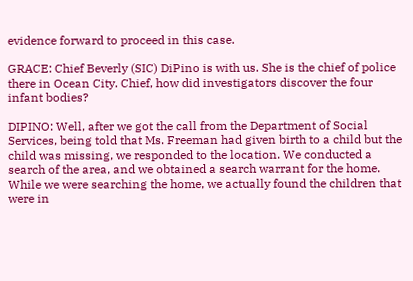evidence forward to proceed in this case.

GRACE: Chief Beverly (SIC) DiPino is with us. She is the chief of police there in Ocean City. Chief, how did investigators discover the four infant bodies?

DIPINO: Well, after we got the call from the Department of Social Services, being told that Ms. Freeman had given birth to a child but the child was missing, we responded to the location. We conducted a search of the area, and we obtained a search warrant for the home. While we were searching the home, we actually found the children that were in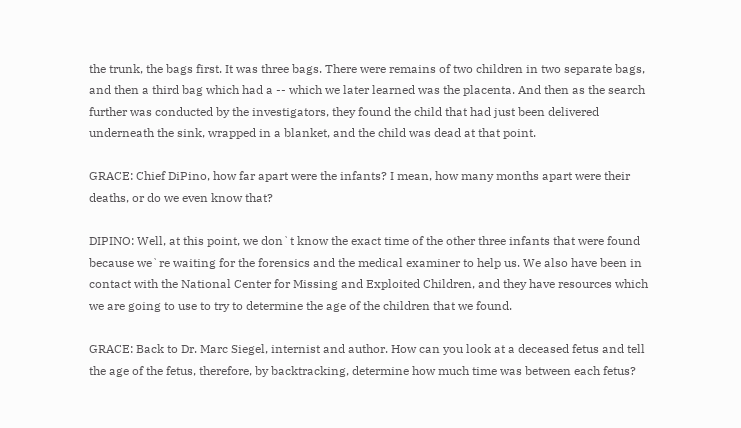the trunk, the bags first. It was three bags. There were remains of two children in two separate bags, and then a third bag which had a -- which we later learned was the placenta. And then as the search further was conducted by the investigators, they found the child that had just been delivered underneath the sink, wrapped in a blanket, and the child was dead at that point.

GRACE: Chief DiPino, how far apart were the infants? I mean, how many months apart were their deaths, or do we even know that?

DIPINO: Well, at this point, we don`t know the exact time of the other three infants that were found because we`re waiting for the forensics and the medical examiner to help us. We also have been in contact with the National Center for Missing and Exploited Children, and they have resources which we are going to use to try to determine the age of the children that we found.

GRACE: Back to Dr. Marc Siegel, internist and author. How can you look at a deceased fetus and tell the age of the fetus, therefore, by backtracking, determine how much time was between each fetus?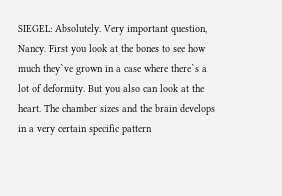SIEGEL: Absolutely. Very important question, Nancy. First you look at the bones to see how much they`ve grown in a case where there`s a lot of deformity. But you also can look at the heart. The chamber sizes and the brain develops in a very certain specific pattern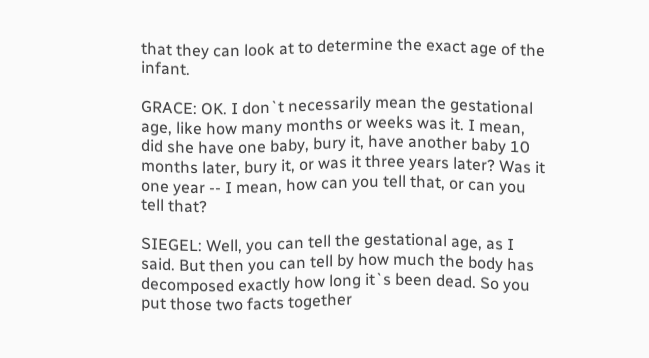that they can look at to determine the exact age of the infant.

GRACE: OK. I don`t necessarily mean the gestational age, like how many months or weeks was it. I mean, did she have one baby, bury it, have another baby 10 months later, bury it, or was it three years later? Was it one year -- I mean, how can you tell that, or can you tell that?

SIEGEL: Well, you can tell the gestational age, as I said. But then you can tell by how much the body has decomposed exactly how long it`s been dead. So you put those two facts together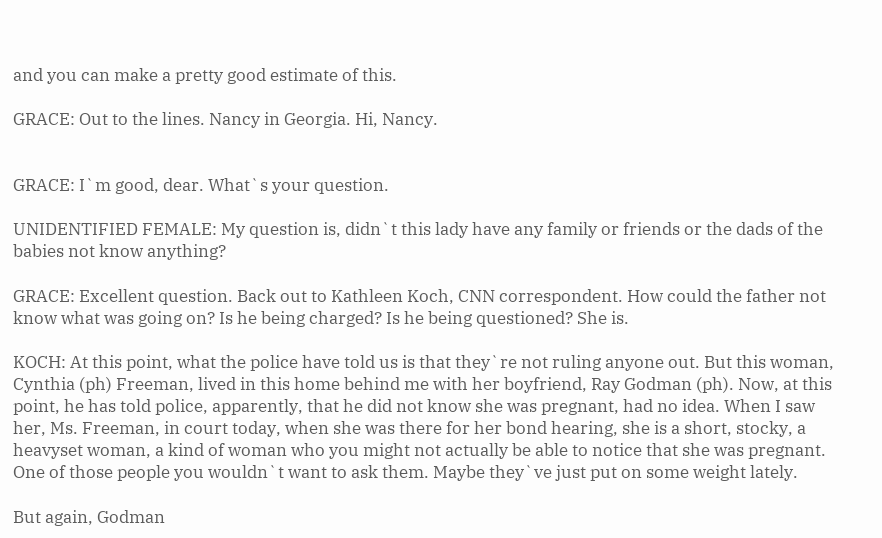and you can make a pretty good estimate of this.

GRACE: Out to the lines. Nancy in Georgia. Hi, Nancy.


GRACE: I`m good, dear. What`s your question.

UNIDENTIFIED FEMALE: My question is, didn`t this lady have any family or friends or the dads of the babies not know anything?

GRACE: Excellent question. Back out to Kathleen Koch, CNN correspondent. How could the father not know what was going on? Is he being charged? Is he being questioned? She is.

KOCH: At this point, what the police have told us is that they`re not ruling anyone out. But this woman, Cynthia (ph) Freeman, lived in this home behind me with her boyfriend, Ray Godman (ph). Now, at this point, he has told police, apparently, that he did not know she was pregnant, had no idea. When I saw her, Ms. Freeman, in court today, when she was there for her bond hearing, she is a short, stocky, a heavyset woman, a kind of woman who you might not actually be able to notice that she was pregnant. One of those people you wouldn`t want to ask them. Maybe they`ve just put on some weight lately.

But again, Godman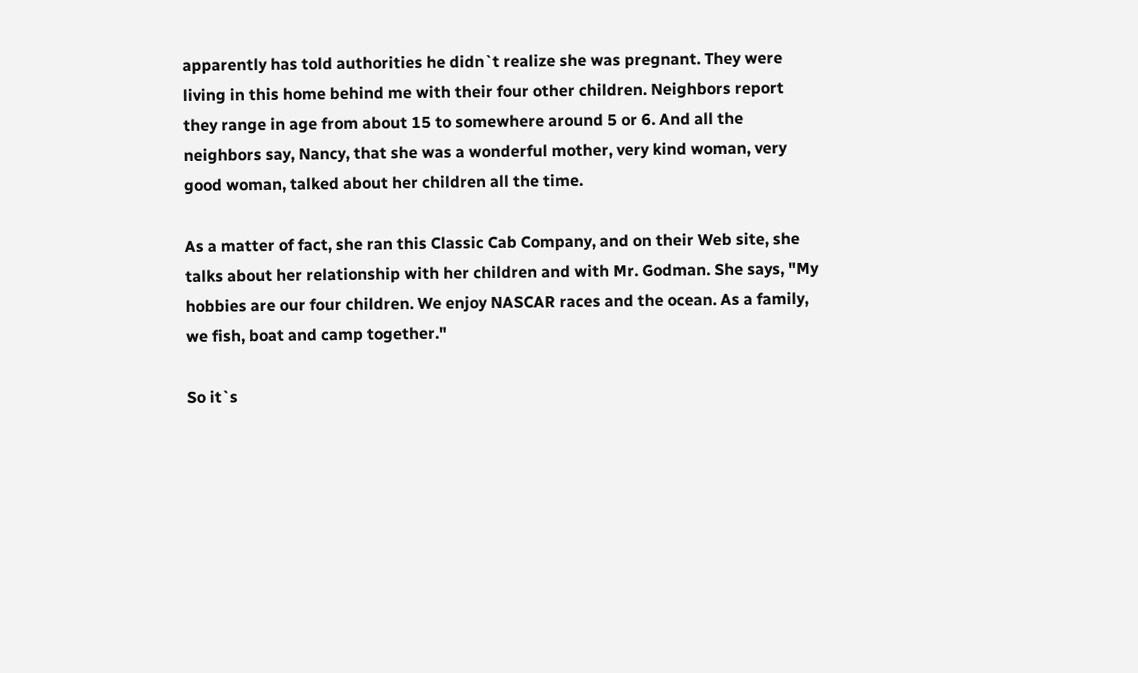apparently has told authorities he didn`t realize she was pregnant. They were living in this home behind me with their four other children. Neighbors report they range in age from about 15 to somewhere around 5 or 6. And all the neighbors say, Nancy, that she was a wonderful mother, very kind woman, very good woman, talked about her children all the time.

As a matter of fact, she ran this Classic Cab Company, and on their Web site, she talks about her relationship with her children and with Mr. Godman. She says, "My hobbies are our four children. We enjoy NASCAR races and the ocean. As a family, we fish, boat and camp together."

So it`s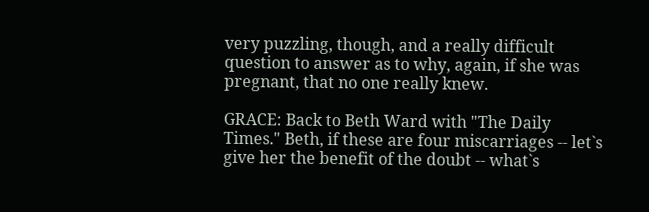very puzzling, though, and a really difficult question to answer as to why, again, if she was pregnant, that no one really knew.

GRACE: Back to Beth Ward with "The Daily Times." Beth, if these are four miscarriages -- let`s give her the benefit of the doubt -- what`s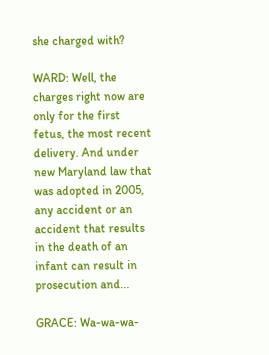she charged with?

WARD: Well, the charges right now are only for the first fetus, the most recent delivery. And under new Maryland law that was adopted in 2005, any accident or an accident that results in the death of an infant can result in prosecution and...

GRACE: Wa-wa-wa-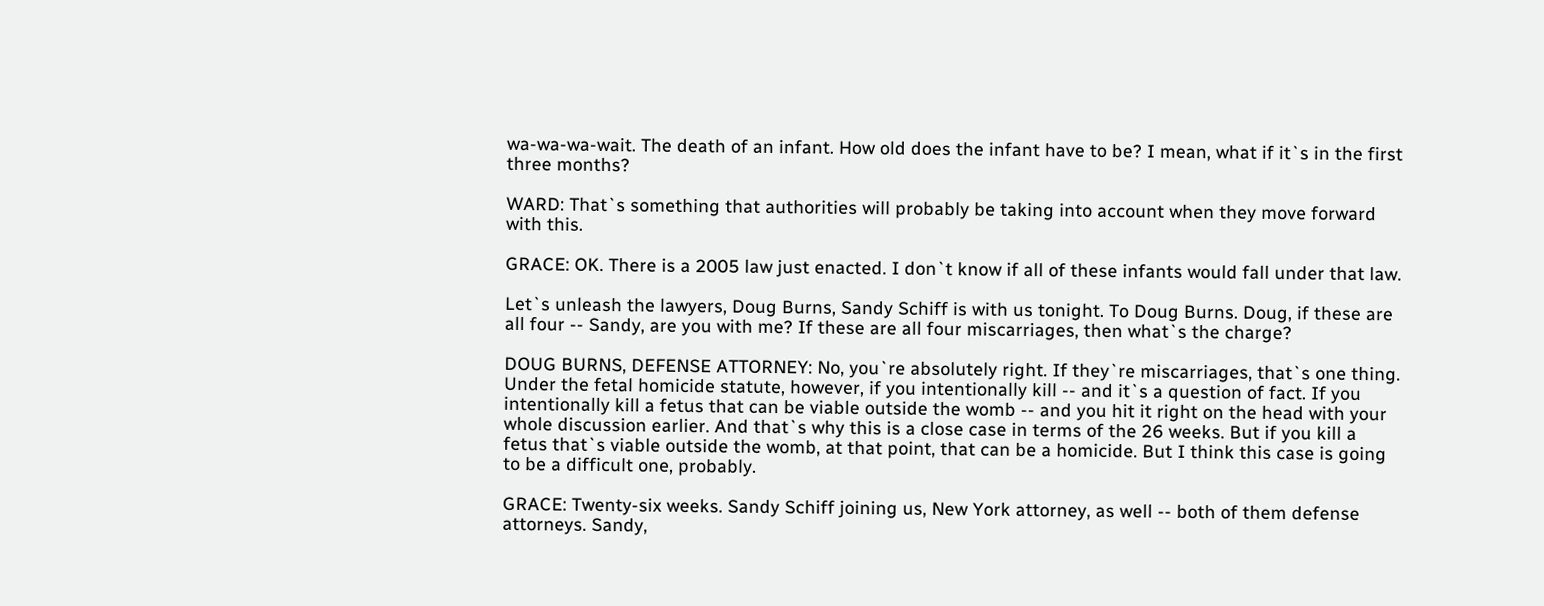wa-wa-wa-wait. The death of an infant. How old does the infant have to be? I mean, what if it`s in the first three months?

WARD: That`s something that authorities will probably be taking into account when they move forward with this.

GRACE: OK. There is a 2005 law just enacted. I don`t know if all of these infants would fall under that law.

Let`s unleash the lawyers, Doug Burns, Sandy Schiff is with us tonight. To Doug Burns. Doug, if these are all four -- Sandy, are you with me? If these are all four miscarriages, then what`s the charge?

DOUG BURNS, DEFENSE ATTORNEY: No, you`re absolutely right. If they`re miscarriages, that`s one thing. Under the fetal homicide statute, however, if you intentionally kill -- and it`s a question of fact. If you intentionally kill a fetus that can be viable outside the womb -- and you hit it right on the head with your whole discussion earlier. And that`s why this is a close case in terms of the 26 weeks. But if you kill a fetus that`s viable outside the womb, at that point, that can be a homicide. But I think this case is going to be a difficult one, probably.

GRACE: Twenty-six weeks. Sandy Schiff joining us, New York attorney, as well -- both of them defense attorneys. Sandy,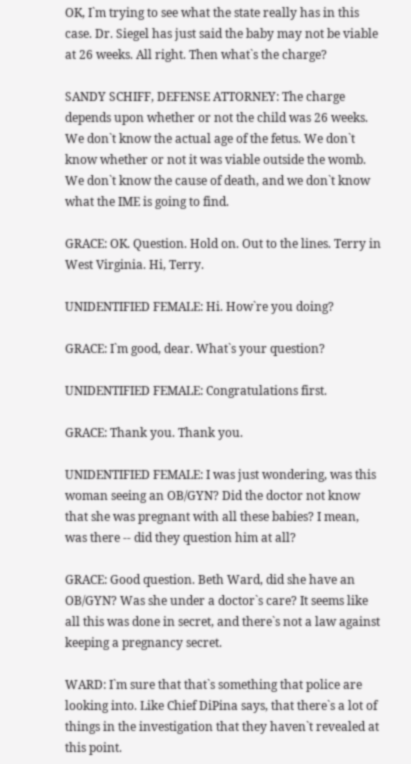OK, I`m trying to see what the state really has in this case. Dr. Siegel has just said the baby may not be viable at 26 weeks. All right. Then what`s the charge?

SANDY SCHIFF, DEFENSE ATTORNEY: The charge depends upon whether or not the child was 26 weeks. We don`t know the actual age of the fetus. We don`t know whether or not it was viable outside the womb. We don`t know the cause of death, and we don`t know what the IME is going to find.

GRACE: OK. Question. Hold on. Out to the lines. Terry in West Virginia. Hi, Terry.

UNIDENTIFIED FEMALE: Hi. How`re you doing?

GRACE: I`m good, dear. What`s your question?

UNIDENTIFIED FEMALE: Congratulations first.

GRACE: Thank you. Thank you.

UNIDENTIFIED FEMALE: I was just wondering, was this woman seeing an OB/GYN? Did the doctor not know that she was pregnant with all these babies? I mean, was there -- did they question him at all?

GRACE: Good question. Beth Ward, did she have an OB/GYN? Was she under a doctor`s care? It seems like all this was done in secret, and there`s not a law against keeping a pregnancy secret.

WARD: I`m sure that that`s something that police are looking into. Like Chief DiPina says, that there`s a lot of things in the investigation that they haven`t revealed at this point.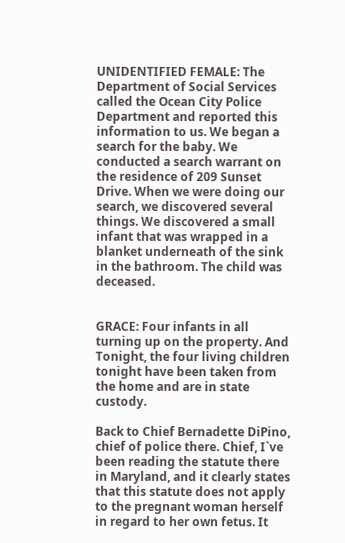UNIDENTIFIED FEMALE: The Department of Social Services called the Ocean City Police Department and reported this information to us. We began a search for the baby. We conducted a search warrant on the residence of 209 Sunset Drive. When we were doing our search, we discovered several things. We discovered a small infant that was wrapped in a blanket underneath of the sink in the bathroom. The child was deceased.


GRACE: Four infants in all turning up on the property. And Tonight, the four living children tonight have been taken from the home and are in state custody.

Back to Chief Bernadette DiPino, chief of police there. Chief, I`ve been reading the statute there in Maryland, and it clearly states that this statute does not apply to the pregnant woman herself in regard to her own fetus. It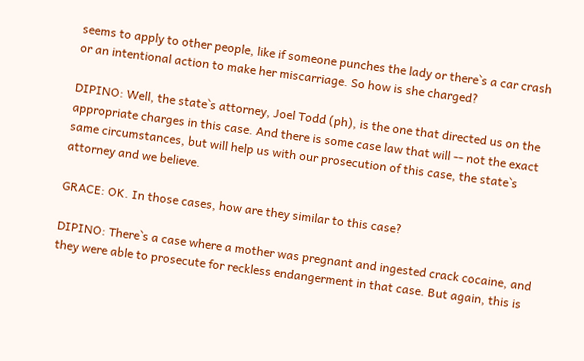seems to apply to other people, like if someone punches the lady or there`s a car crash or an intentional action to make her miscarriage. So how is she charged?

DIPINO: Well, the state`s attorney, Joel Todd (ph), is the one that directed us on the appropriate charges in this case. And there is some case law that will -- not the exact same circumstances, but will help us with our prosecution of this case, the state`s attorney and we believe.

GRACE: OK. In those cases, how are they similar to this case?

DIPINO: There`s a case where a mother was pregnant and ingested crack cocaine, and they were able to prosecute for reckless endangerment in that case. But again, this is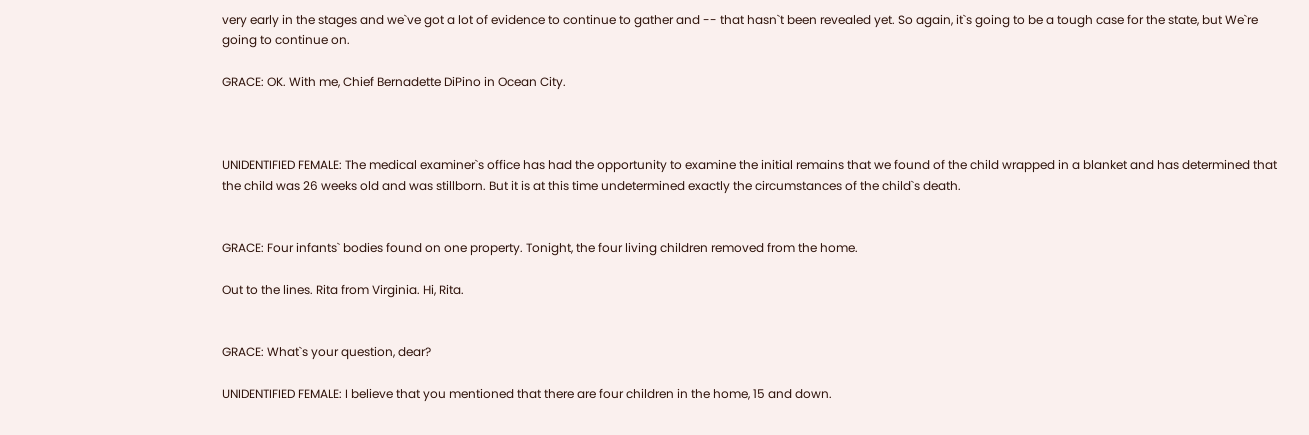very early in the stages and we`ve got a lot of evidence to continue to gather and -- that hasn`t been revealed yet. So again, it`s going to be a tough case for the state, but We`re going to continue on.

GRACE: OK. With me, Chief Bernadette DiPino in Ocean City.



UNIDENTIFIED FEMALE: The medical examiner`s office has had the opportunity to examine the initial remains that we found of the child wrapped in a blanket and has determined that the child was 26 weeks old and was stillborn. But it is at this time undetermined exactly the circumstances of the child`s death.


GRACE: Four infants` bodies found on one property. Tonight, the four living children removed from the home.

Out to the lines. Rita from Virginia. Hi, Rita.


GRACE: What`s your question, dear?

UNIDENTIFIED FEMALE: I believe that you mentioned that there are four children in the home, 15 and down.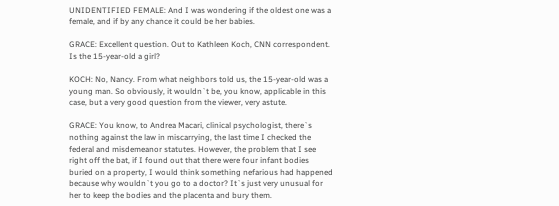UNIDENTIFIED FEMALE: And I was wondering if the oldest one was a female, and if by any chance it could be her babies.

GRACE: Excellent question. Out to Kathleen Koch, CNN correspondent. Is the 15-year-old a girl?

KOCH: No, Nancy. From what neighbors told us, the 15-year-old was a young man. So obviously, it wouldn`t be, you know, applicable in this case, but a very good question from the viewer, very astute.

GRACE: You know, to Andrea Macari, clinical psychologist, there`s nothing against the law in miscarrying, the last time I checked the federal and misdemeanor statutes. However, the problem that I see right off the bat, if I found out that there were four infant bodies buried on a property, I would think something nefarious had happened because why wouldn`t you go to a doctor? It`s just very unusual for her to keep the bodies and the placenta and bury them.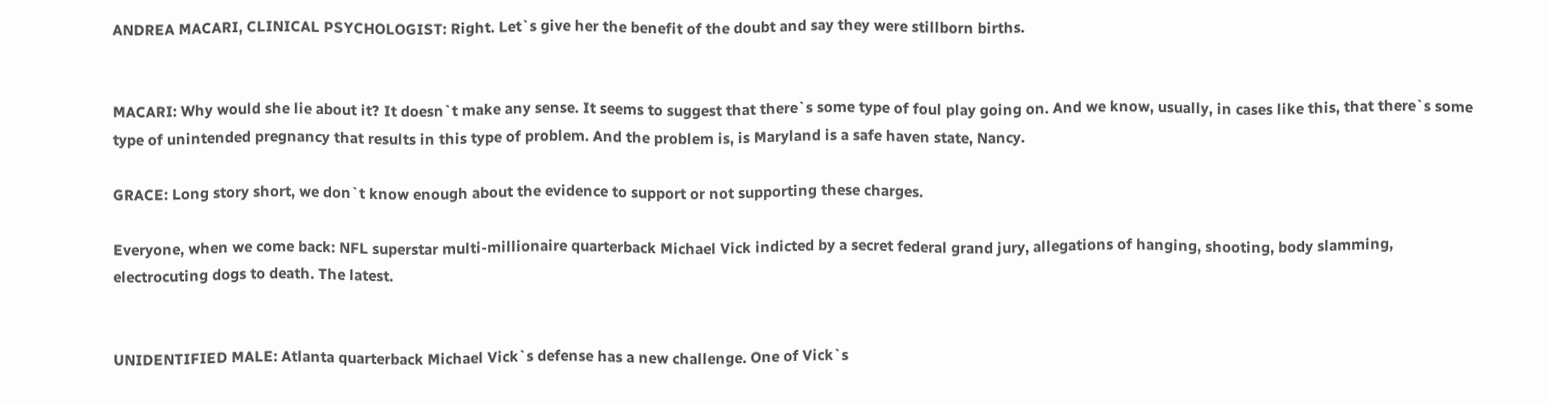ANDREA MACARI, CLINICAL PSYCHOLOGIST: Right. Let`s give her the benefit of the doubt and say they were stillborn births.


MACARI: Why would she lie about it? It doesn`t make any sense. It seems to suggest that there`s some type of foul play going on. And we know, usually, in cases like this, that there`s some type of unintended pregnancy that results in this type of problem. And the problem is, is Maryland is a safe haven state, Nancy.

GRACE: Long story short, we don`t know enough about the evidence to support or not supporting these charges.

Everyone, when we come back: NFL superstar multi-millionaire quarterback Michael Vick indicted by a secret federal grand jury, allegations of hanging, shooting, body slamming, electrocuting dogs to death. The latest.


UNIDENTIFIED MALE: Atlanta quarterback Michael Vick`s defense has a new challenge. One of Vick`s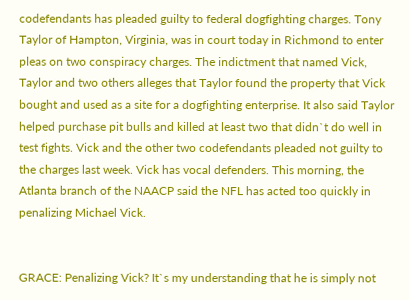codefendants has pleaded guilty to federal dogfighting charges. Tony Taylor of Hampton, Virginia, was in court today in Richmond to enter pleas on two conspiracy charges. The indictment that named Vick, Taylor and two others alleges that Taylor found the property that Vick bought and used as a site for a dogfighting enterprise. It also said Taylor helped purchase pit bulls and killed at least two that didn`t do well in test fights. Vick and the other two codefendants pleaded not guilty to the charges last week. Vick has vocal defenders. This morning, the Atlanta branch of the NAACP said the NFL has acted too quickly in penalizing Michael Vick.


GRACE: Penalizing Vick? It`s my understanding that he is simply not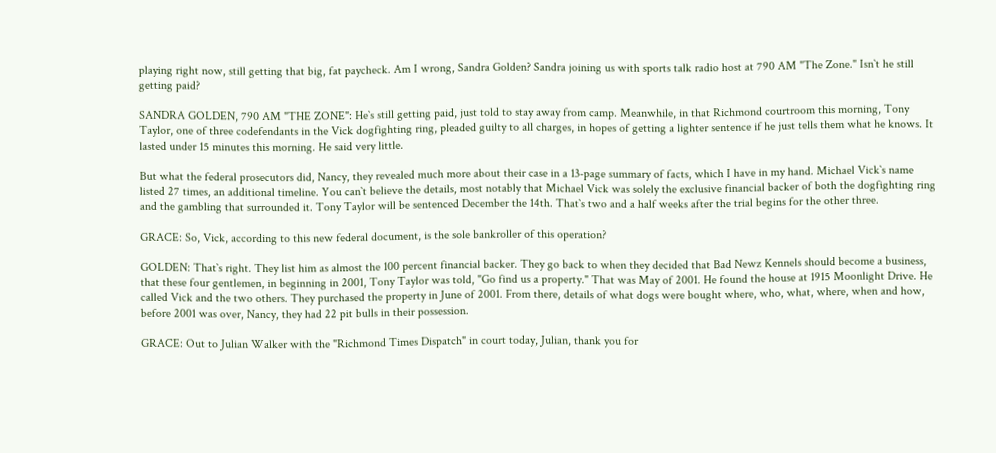playing right now, still getting that big, fat paycheck. Am I wrong, Sandra Golden? Sandra joining us with sports talk radio host at 790 AM "The Zone." Isn`t he still getting paid?

SANDRA GOLDEN, 790 AM "THE ZONE": He`s still getting paid, just told to stay away from camp. Meanwhile, in that Richmond courtroom this morning, Tony Taylor, one of three codefendants in the Vick dogfighting ring, pleaded guilty to all charges, in hopes of getting a lighter sentence if he just tells them what he knows. It lasted under 15 minutes this morning. He said very little.

But what the federal prosecutors did, Nancy, they revealed much more about their case in a 13-page summary of facts, which I have in my hand. Michael Vick`s name listed 27 times, an additional timeline. You can`t believe the details, most notably that Michael Vick was solely the exclusive financial backer of both the dogfighting ring and the gambling that surrounded it. Tony Taylor will be sentenced December the 14th. That`s two and a half weeks after the trial begins for the other three.

GRACE: So, Vick, according to this new federal document, is the sole bankroller of this operation?

GOLDEN: That`s right. They list him as almost the 100 percent financial backer. They go back to when they decided that Bad Newz Kennels should become a business, that these four gentlemen, in beginning in 2001, Tony Taylor was told, "Go find us a property." That was May of 2001. He found the house at 1915 Moonlight Drive. He called Vick and the two others. They purchased the property in June of 2001. From there, details of what dogs were bought where, who, what, where, when and how, before 2001 was over, Nancy, they had 22 pit bulls in their possession.

GRACE: Out to Julian Walker with the "Richmond Times Dispatch" in court today, Julian, thank you for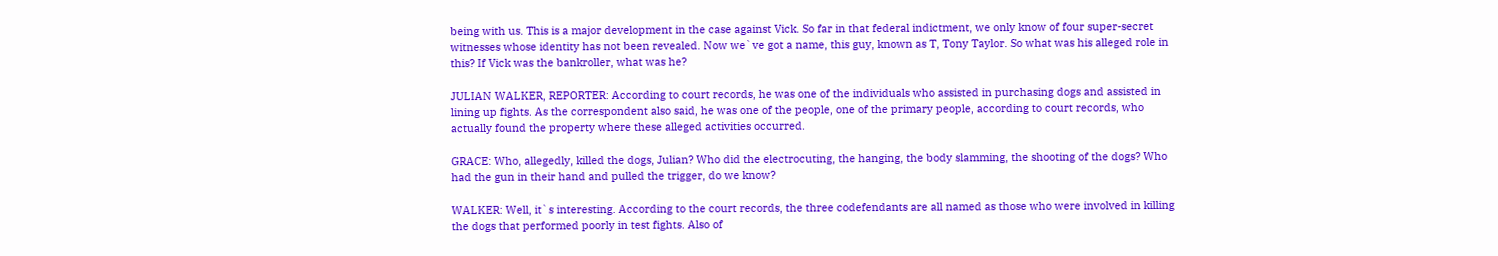being with us. This is a major development in the case against Vick. So far in that federal indictment, we only know of four super-secret witnesses whose identity has not been revealed. Now we`ve got a name, this guy, known as T, Tony Taylor. So what was his alleged role in this? If Vick was the bankroller, what was he?

JULIAN WALKER, REPORTER: According to court records, he was one of the individuals who assisted in purchasing dogs and assisted in lining up fights. As the correspondent also said, he was one of the people, one of the primary people, according to court records, who actually found the property where these alleged activities occurred.

GRACE: Who, allegedly, killed the dogs, Julian? Who did the electrocuting, the hanging, the body slamming, the shooting of the dogs? Who had the gun in their hand and pulled the trigger, do we know?

WALKER: Well, it`s interesting. According to the court records, the three codefendants are all named as those who were involved in killing the dogs that performed poorly in test fights. Also of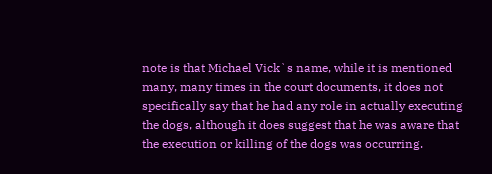note is that Michael Vick`s name, while it is mentioned many, many times in the court documents, it does not specifically say that he had any role in actually executing the dogs, although it does suggest that he was aware that the execution or killing of the dogs was occurring.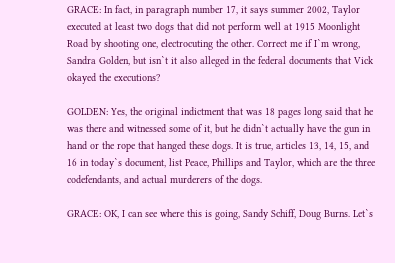GRACE: In fact, in paragraph number 17, it says summer 2002, Taylor executed at least two dogs that did not perform well at 1915 Moonlight Road by shooting one, electrocuting the other. Correct me if I`m wrong, Sandra Golden, but isn`t it also alleged in the federal documents that Vick okayed the executions?

GOLDEN: Yes, the original indictment that was 18 pages long said that he was there and witnessed some of it, but he didn`t actually have the gun in hand or the rope that hanged these dogs. It is true, articles 13, 14, 15, and 16 in today`s document, list Peace, Phillips and Taylor, which are the three codefendants, and actual murderers of the dogs.

GRACE: OK, I can see where this is going, Sandy Schiff, Doug Burns. Let`s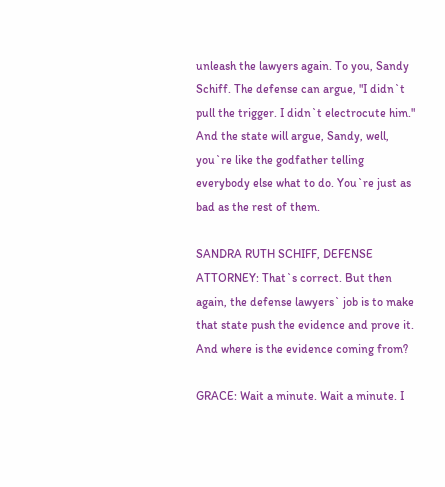unleash the lawyers again. To you, Sandy Schiff. The defense can argue, "I didn`t pull the trigger. I didn`t electrocute him." And the state will argue, Sandy, well, you`re like the godfather telling everybody else what to do. You`re just as bad as the rest of them.

SANDRA RUTH SCHIFF, DEFENSE ATTORNEY: That`s correct. But then again, the defense lawyers` job is to make that state push the evidence and prove it. And where is the evidence coming from?

GRACE: Wait a minute. Wait a minute. I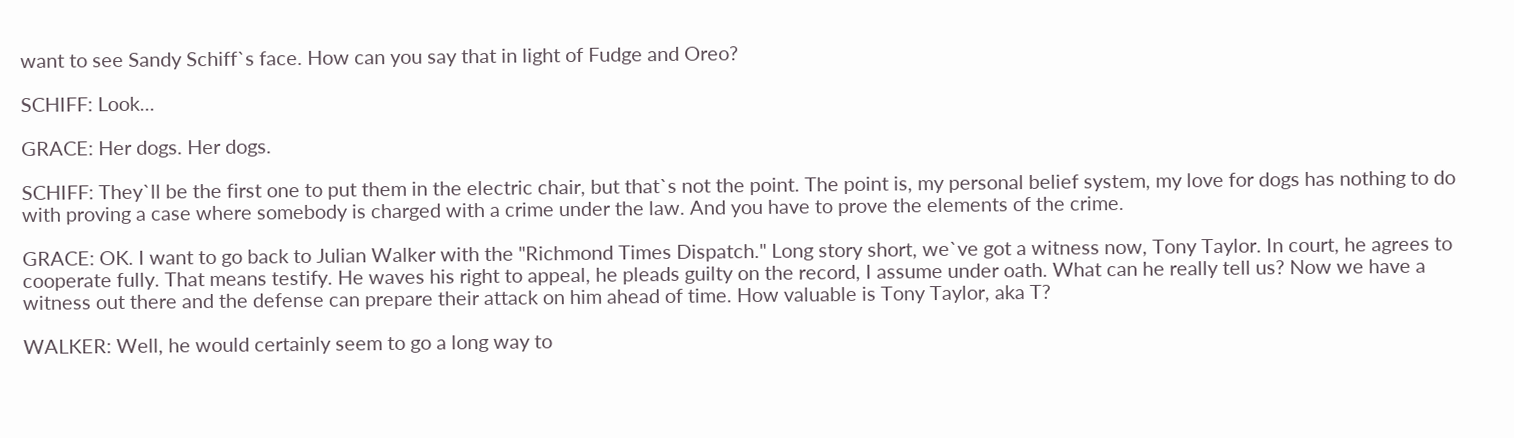want to see Sandy Schiff`s face. How can you say that in light of Fudge and Oreo?

SCHIFF: Look...

GRACE: Her dogs. Her dogs.

SCHIFF: They`ll be the first one to put them in the electric chair, but that`s not the point. The point is, my personal belief system, my love for dogs has nothing to do with proving a case where somebody is charged with a crime under the law. And you have to prove the elements of the crime.

GRACE: OK. I want to go back to Julian Walker with the "Richmond Times Dispatch." Long story short, we`ve got a witness now, Tony Taylor. In court, he agrees to cooperate fully. That means testify. He waves his right to appeal, he pleads guilty on the record, I assume under oath. What can he really tell us? Now we have a witness out there and the defense can prepare their attack on him ahead of time. How valuable is Tony Taylor, aka T?

WALKER: Well, he would certainly seem to go a long way to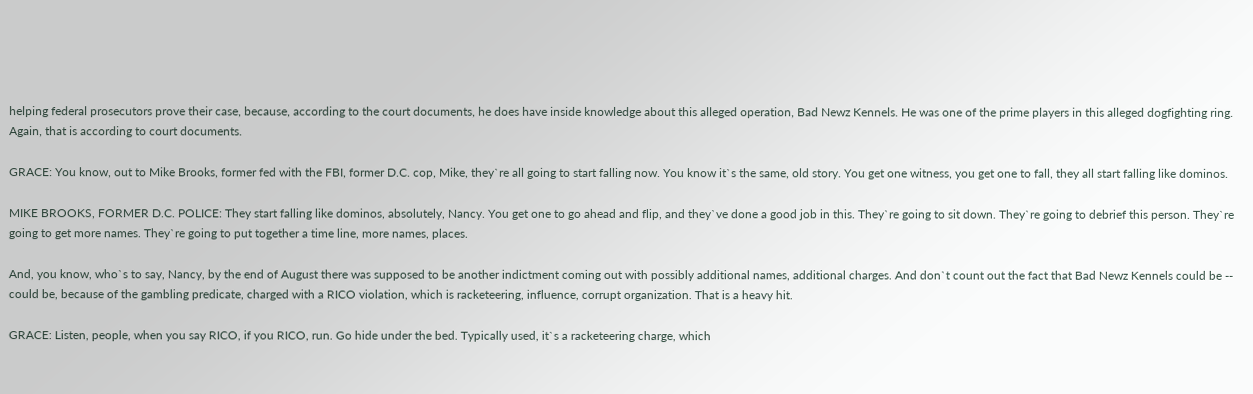helping federal prosecutors prove their case, because, according to the court documents, he does have inside knowledge about this alleged operation, Bad Newz Kennels. He was one of the prime players in this alleged dogfighting ring. Again, that is according to court documents.

GRACE: You know, out to Mike Brooks, former fed with the FBI, former D.C. cop, Mike, they`re all going to start falling now. You know it`s the same, old story. You get one witness, you get one to fall, they all start falling like dominos.

MIKE BROOKS, FORMER D.C. POLICE: They start falling like dominos, absolutely, Nancy. You get one to go ahead and flip, and they`ve done a good job in this. They`re going to sit down. They`re going to debrief this person. They`re going to get more names. They`re going to put together a time line, more names, places.

And, you know, who`s to say, Nancy, by the end of August there was supposed to be another indictment coming out with possibly additional names, additional charges. And don`t count out the fact that Bad Newz Kennels could be -- could be, because of the gambling predicate, charged with a RICO violation, which is racketeering, influence, corrupt organization. That is a heavy hit.

GRACE: Listen, people, when you say RICO, if you RICO, run. Go hide under the bed. Typically used, it`s a racketeering charge, which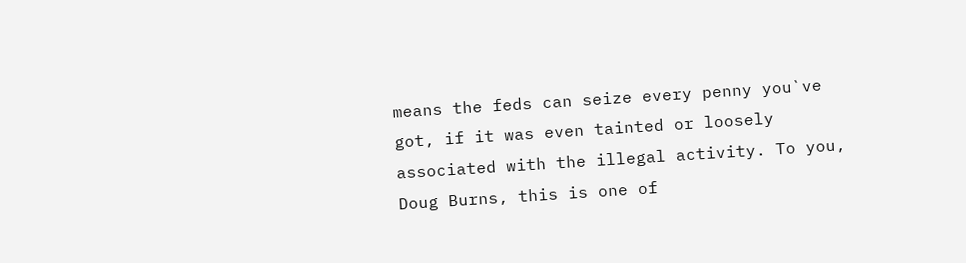means the feds can seize every penny you`ve got, if it was even tainted or loosely associated with the illegal activity. To you, Doug Burns, this is one of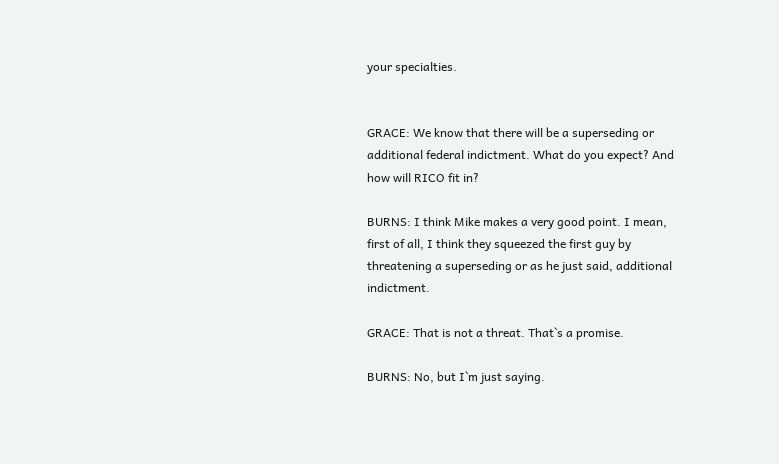your specialties.


GRACE: We know that there will be a superseding or additional federal indictment. What do you expect? And how will RICO fit in?

BURNS: I think Mike makes a very good point. I mean, first of all, I think they squeezed the first guy by threatening a superseding or as he just said, additional indictment.

GRACE: That is not a threat. That`s a promise.

BURNS: No, but I`m just saying.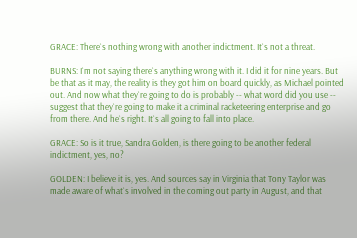GRACE: There`s nothing wrong with another indictment. It`s not a threat.

BURNS: I`m not saying there`s anything wrong with it. I did it for nine years. But be that as it may, the reality is they got him on board quickly, as Michael pointed out. And now what they`re going to do is probably -- what word did you use -- suggest that they`re going to make it a criminal racketeering enterprise and go from there. And he`s right. It`s all going to fall into place.

GRACE: So is it true, Sandra Golden, is there going to be another federal indictment, yes, no?

GOLDEN: I believe it is, yes. And sources say in Virginia that Tony Taylor was made aware of what`s involved in the coming out party in August, and that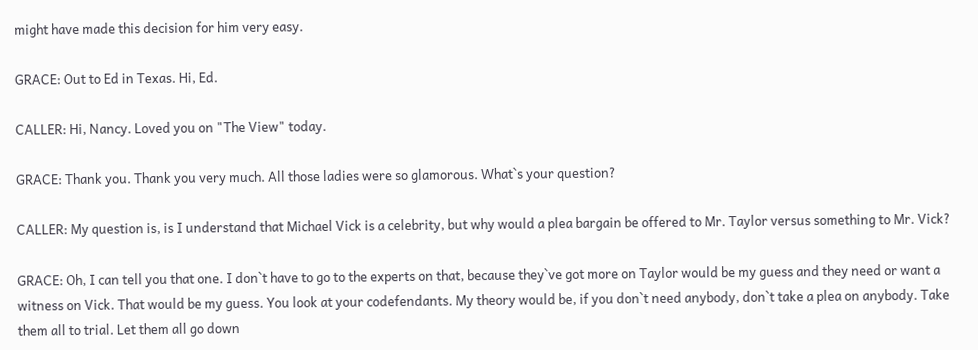might have made this decision for him very easy.

GRACE: Out to Ed in Texas. Hi, Ed.

CALLER: Hi, Nancy. Loved you on "The View" today.

GRACE: Thank you. Thank you very much. All those ladies were so glamorous. What`s your question?

CALLER: My question is, is I understand that Michael Vick is a celebrity, but why would a plea bargain be offered to Mr. Taylor versus something to Mr. Vick?

GRACE: Oh, I can tell you that one. I don`t have to go to the experts on that, because they`ve got more on Taylor would be my guess and they need or want a witness on Vick. That would be my guess. You look at your codefendants. My theory would be, if you don`t need anybody, don`t take a plea on anybody. Take them all to trial. Let them all go down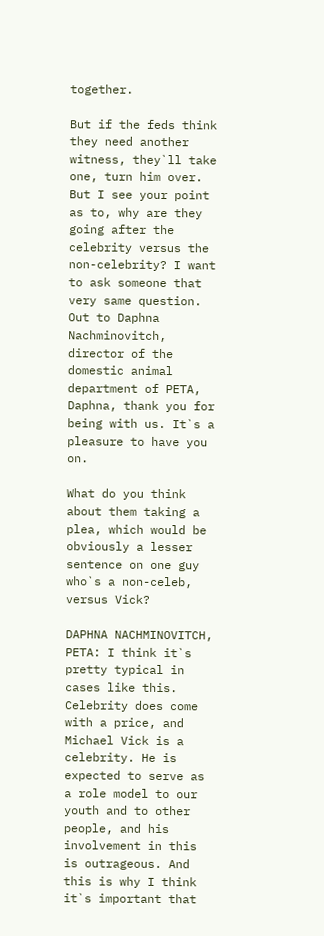together.

But if the feds think they need another witness, they`ll take one, turn him over. But I see your point as to, why are they going after the celebrity versus the non-celebrity? I want to ask someone that very same question. Out to Daphna Nachminovitch, director of the domestic animal department of PETA, Daphna, thank you for being with us. It`s a pleasure to have you on.

What do you think about them taking a plea, which would be obviously a lesser sentence on one guy who`s a non-celeb, versus Vick?

DAPHNA NACHMINOVITCH, PETA: I think it`s pretty typical in cases like this. Celebrity does come with a price, and Michael Vick is a celebrity. He is expected to serve as a role model to our youth and to other people, and his involvement in this is outrageous. And this is why I think it`s important that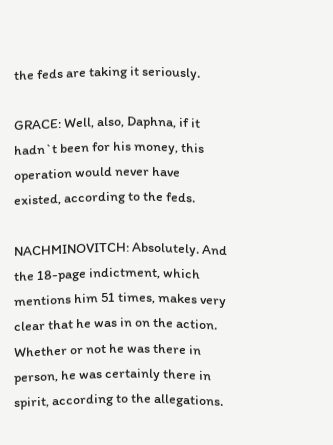the feds are taking it seriously.

GRACE: Well, also, Daphna, if it hadn`t been for his money, this operation would never have existed, according to the feds.

NACHMINOVITCH: Absolutely. And the 18-page indictment, which mentions him 51 times, makes very clear that he was in on the action. Whether or not he was there in person, he was certainly there in spirit, according to the allegations.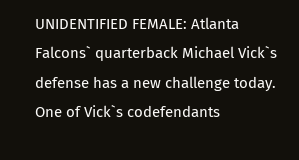UNIDENTIFIED FEMALE: Atlanta Falcons` quarterback Michael Vick`s defense has a new challenge today. One of Vick`s codefendants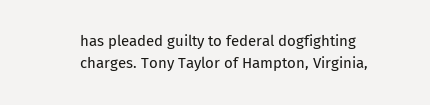has pleaded guilty to federal dogfighting charges. Tony Taylor of Hampton, Virginia,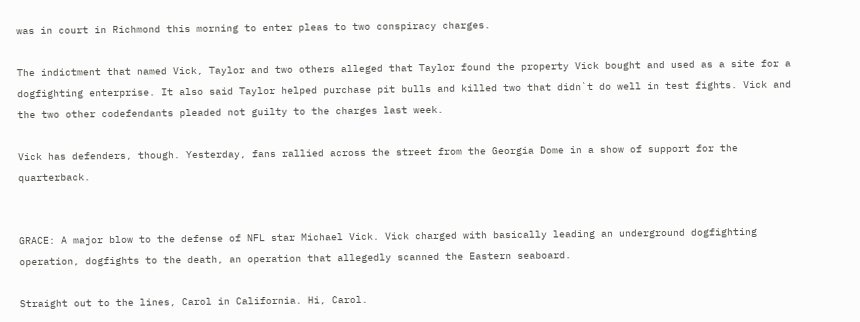was in court in Richmond this morning to enter pleas to two conspiracy charges.

The indictment that named Vick, Taylor and two others alleged that Taylor found the property Vick bought and used as a site for a dogfighting enterprise. It also said Taylor helped purchase pit bulls and killed two that didn`t do well in test fights. Vick and the two other codefendants pleaded not guilty to the charges last week.

Vick has defenders, though. Yesterday, fans rallied across the street from the Georgia Dome in a show of support for the quarterback.


GRACE: A major blow to the defense of NFL star Michael Vick. Vick charged with basically leading an underground dogfighting operation, dogfights to the death, an operation that allegedly scanned the Eastern seaboard.

Straight out to the lines, Carol in California. Hi, Carol.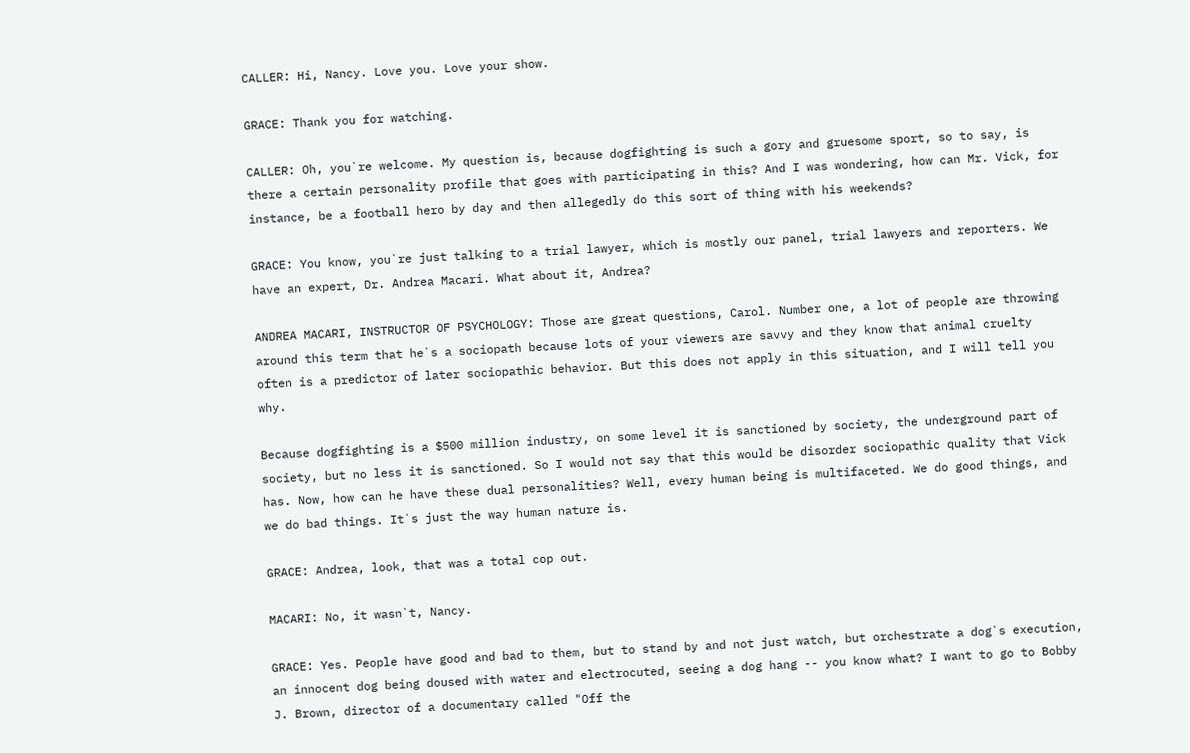CALLER: Hi, Nancy. Love you. Love your show.

GRACE: Thank you for watching.

CALLER: Oh, you`re welcome. My question is, because dogfighting is such a gory and gruesome sport, so to say, is there a certain personality profile that goes with participating in this? And I was wondering, how can Mr. Vick, for instance, be a football hero by day and then allegedly do this sort of thing with his weekends?

GRACE: You know, you`re just talking to a trial lawyer, which is mostly our panel, trial lawyers and reporters. We have an expert, Dr. Andrea Macari. What about it, Andrea?

ANDREA MACARI, INSTRUCTOR OF PSYCHOLOGY: Those are great questions, Carol. Number one, a lot of people are throwing around this term that he`s a sociopath because lots of your viewers are savvy and they know that animal cruelty often is a predictor of later sociopathic behavior. But this does not apply in this situation, and I will tell you why.

Because dogfighting is a $500 million industry, on some level it is sanctioned by society, the underground part of society, but no less it is sanctioned. So I would not say that this would be disorder sociopathic quality that Vick has. Now, how can he have these dual personalities? Well, every human being is multifaceted. We do good things, and we do bad things. It`s just the way human nature is.

GRACE: Andrea, look, that was a total cop out.

MACARI: No, it wasn`t, Nancy.

GRACE: Yes. People have good and bad to them, but to stand by and not just watch, but orchestrate a dog`s execution, an innocent dog being doused with water and electrocuted, seeing a dog hang -- you know what? I want to go to Bobby J. Brown, director of a documentary called "Off the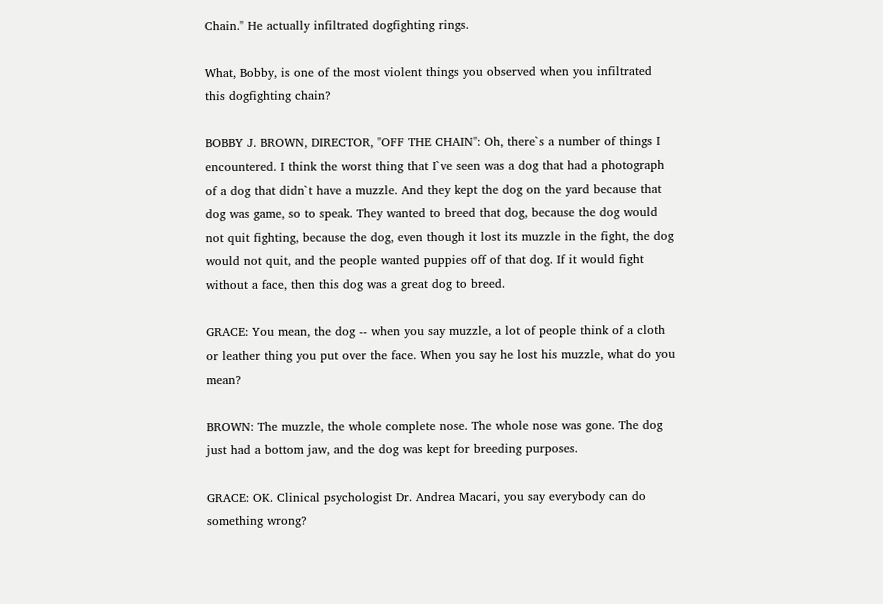Chain." He actually infiltrated dogfighting rings.

What, Bobby, is one of the most violent things you observed when you infiltrated this dogfighting chain?

BOBBY J. BROWN, DIRECTOR, "OFF THE CHAIN": Oh, there`s a number of things I encountered. I think the worst thing that I`ve seen was a dog that had a photograph of a dog that didn`t have a muzzle. And they kept the dog on the yard because that dog was game, so to speak. They wanted to breed that dog, because the dog would not quit fighting, because the dog, even though it lost its muzzle in the fight, the dog would not quit, and the people wanted puppies off of that dog. If it would fight without a face, then this dog was a great dog to breed.

GRACE: You mean, the dog -- when you say muzzle, a lot of people think of a cloth or leather thing you put over the face. When you say he lost his muzzle, what do you mean?

BROWN: The muzzle, the whole complete nose. The whole nose was gone. The dog just had a bottom jaw, and the dog was kept for breeding purposes.

GRACE: OK. Clinical psychologist Dr. Andrea Macari, you say everybody can do something wrong?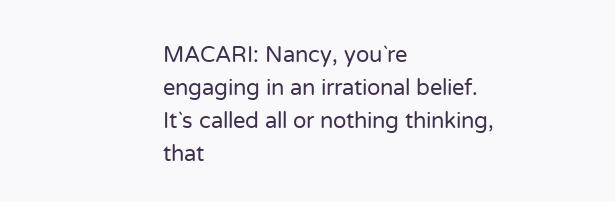MACARI: Nancy, you`re engaging in an irrational belief. It`s called all or nothing thinking, that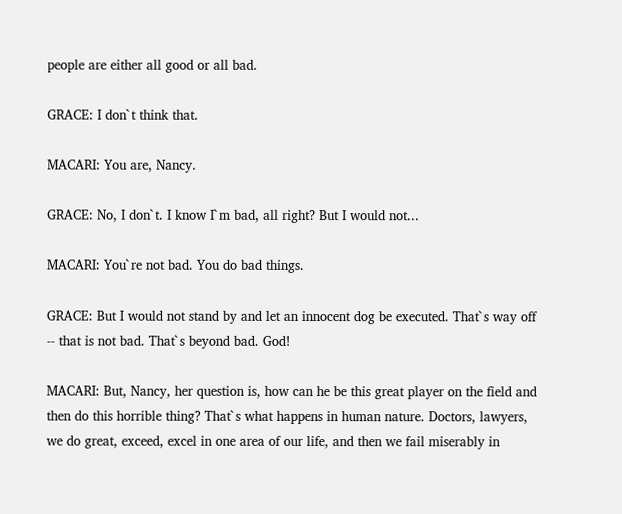people are either all good or all bad.

GRACE: I don`t think that.

MACARI: You are, Nancy.

GRACE: No, I don`t. I know I`m bad, all right? But I would not...

MACARI: You`re not bad. You do bad things.

GRACE: But I would not stand by and let an innocent dog be executed. That`s way off -- that is not bad. That`s beyond bad. God!

MACARI: But, Nancy, her question is, how can he be this great player on the field and then do this horrible thing? That`s what happens in human nature. Doctors, lawyers, we do great, exceed, excel in one area of our life, and then we fail miserably in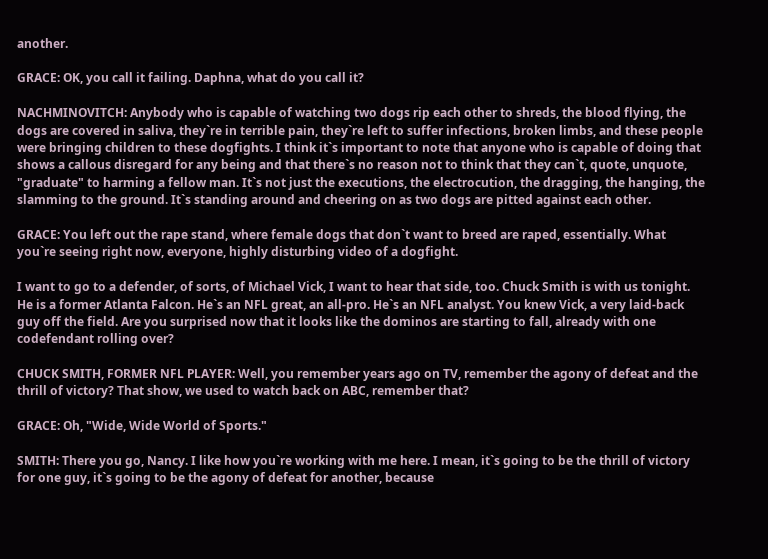another.

GRACE: OK, you call it failing. Daphna, what do you call it?

NACHMINOVITCH: Anybody who is capable of watching two dogs rip each other to shreds, the blood flying, the dogs are covered in saliva, they`re in terrible pain, they`re left to suffer infections, broken limbs, and these people were bringing children to these dogfights. I think it`s important to note that anyone who is capable of doing that shows a callous disregard for any being and that there`s no reason not to think that they can`t, quote, unquote, "graduate" to harming a fellow man. It`s not just the executions, the electrocution, the dragging, the hanging, the slamming to the ground. It`s standing around and cheering on as two dogs are pitted against each other.

GRACE: You left out the rape stand, where female dogs that don`t want to breed are raped, essentially. What you`re seeing right now, everyone, highly disturbing video of a dogfight.

I want to go to a defender, of sorts, of Michael Vick, I want to hear that side, too. Chuck Smith is with us tonight. He is a former Atlanta Falcon. He`s an NFL great, an all-pro. He`s an NFL analyst. You knew Vick, a very laid-back guy off the field. Are you surprised now that it looks like the dominos are starting to fall, already with one codefendant rolling over?

CHUCK SMITH, FORMER NFL PLAYER: Well, you remember years ago on TV, remember the agony of defeat and the thrill of victory? That show, we used to watch back on ABC, remember that?

GRACE: Oh, "Wide, Wide World of Sports."

SMITH: There you go, Nancy. I like how you`re working with me here. I mean, it`s going to be the thrill of victory for one guy, it`s going to be the agony of defeat for another, because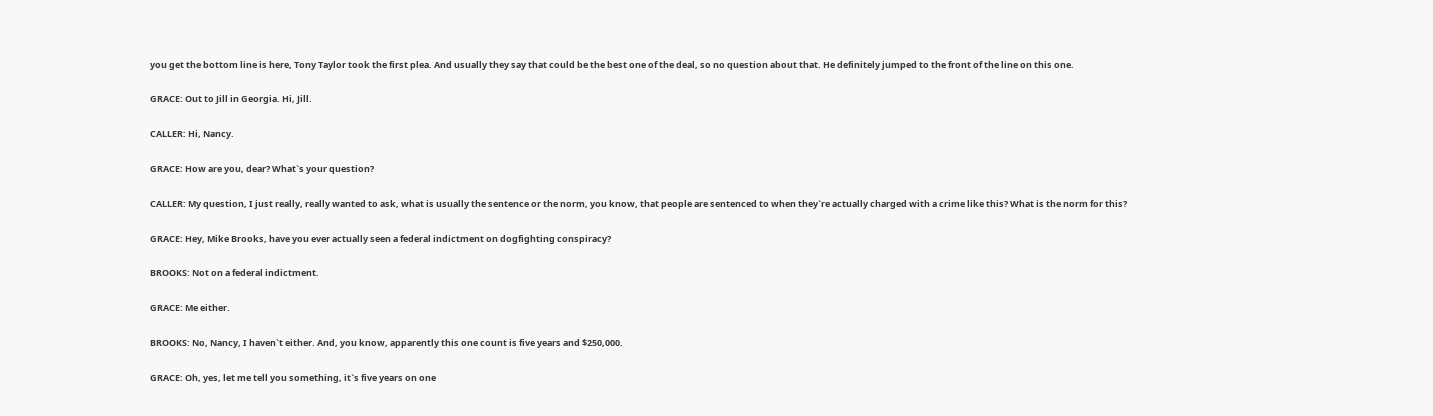you get the bottom line is here, Tony Taylor took the first plea. And usually they say that could be the best one of the deal, so no question about that. He definitely jumped to the front of the line on this one.

GRACE: Out to Jill in Georgia. Hi, Jill.

CALLER: Hi, Nancy.

GRACE: How are you, dear? What`s your question?

CALLER: My question, I just really, really wanted to ask, what is usually the sentence or the norm, you know, that people are sentenced to when they`re actually charged with a crime like this? What is the norm for this?

GRACE: Hey, Mike Brooks, have you ever actually seen a federal indictment on dogfighting conspiracy?

BROOKS: Not on a federal indictment.

GRACE: Me either.

BROOKS: No, Nancy, I haven`t either. And, you know, apparently this one count is five years and $250,000.

GRACE: Oh, yes, let me tell you something, it`s five years on one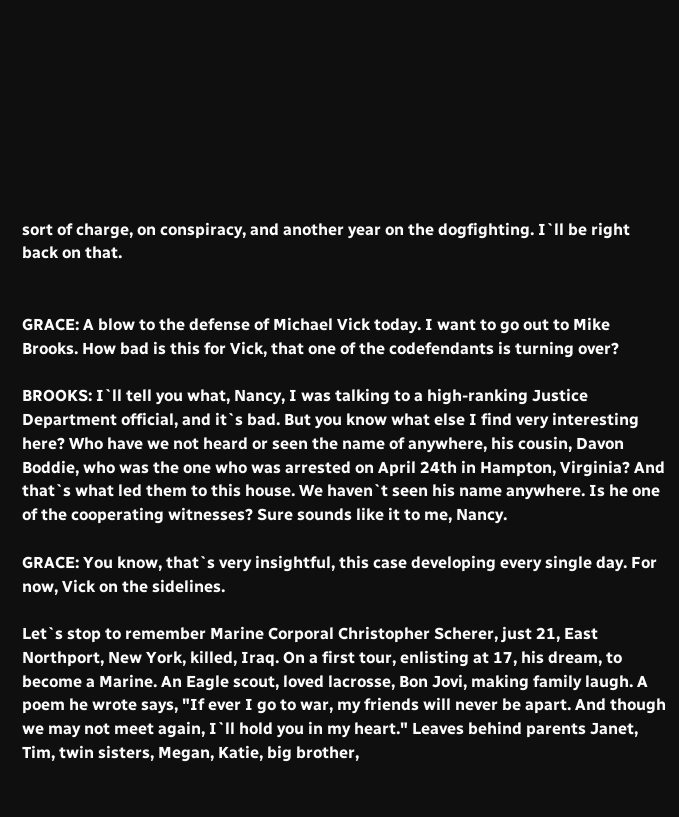sort of charge, on conspiracy, and another year on the dogfighting. I`ll be right back on that.


GRACE: A blow to the defense of Michael Vick today. I want to go out to Mike Brooks. How bad is this for Vick, that one of the codefendants is turning over?

BROOKS: I`ll tell you what, Nancy, I was talking to a high-ranking Justice Department official, and it`s bad. But you know what else I find very interesting here? Who have we not heard or seen the name of anywhere, his cousin, Davon Boddie, who was the one who was arrested on April 24th in Hampton, Virginia? And that`s what led them to this house. We haven`t seen his name anywhere. Is he one of the cooperating witnesses? Sure sounds like it to me, Nancy.

GRACE: You know, that`s very insightful, this case developing every single day. For now, Vick on the sidelines.

Let`s stop to remember Marine Corporal Christopher Scherer, just 21, East Northport, New York, killed, Iraq. On a first tour, enlisting at 17, his dream, to become a Marine. An Eagle scout, loved lacrosse, Bon Jovi, making family laugh. A poem he wrote says, "If ever I go to war, my friends will never be apart. And though we may not meet again, I`ll hold you in my heart." Leaves behind parents Janet, Tim, twin sisters, Megan, Katie, big brother,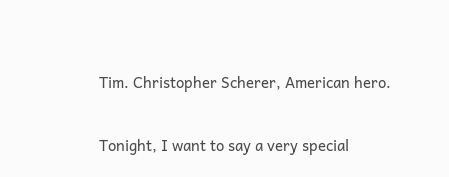Tim. Christopher Scherer, American hero.

Tonight, I want to say a very special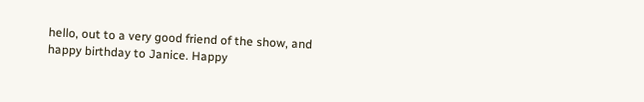hello, out to a very good friend of the show, and happy birthday to Janice. Happy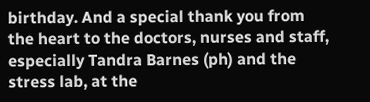birthday. And a special thank you from the heart to the doctors, nurses and staff, especially Tandra Barnes (ph) and the stress lab, at the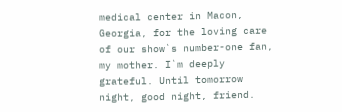medical center in Macon, Georgia, for the loving care of our show`s number-one fan, my mother. I`m deeply grateful. Until tomorrow night, good night, friend.